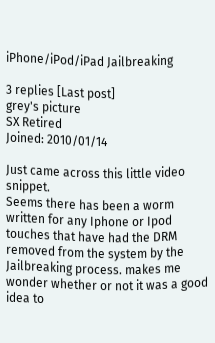iPhone/iPod/iPad Jailbreaking

3 replies [Last post]
grey's picture
SX Retired
Joined: 2010/01/14

Just came across this little video snippet.
Seems there has been a worm written for any Iphone or Ipod touches that have had the DRM removed from the system by the Jailbreaking process. makes me wonder whether or not it was a good idea to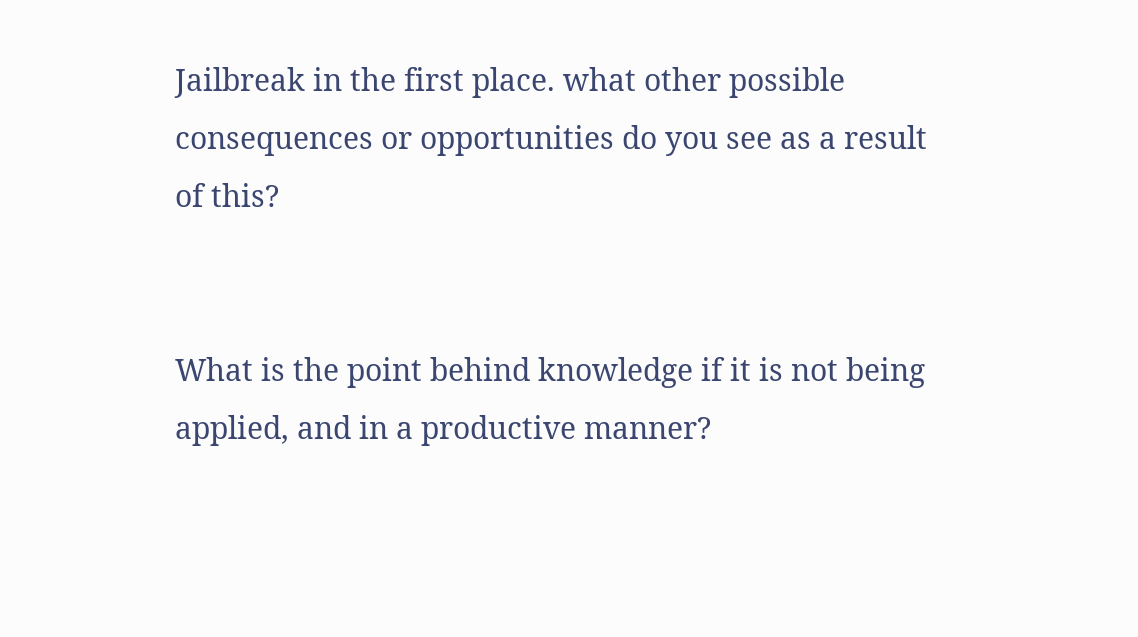Jailbreak in the first place. what other possible consequences or opportunities do you see as a result of this?


What is the point behind knowledge if it is not being applied, and in a productive manner?